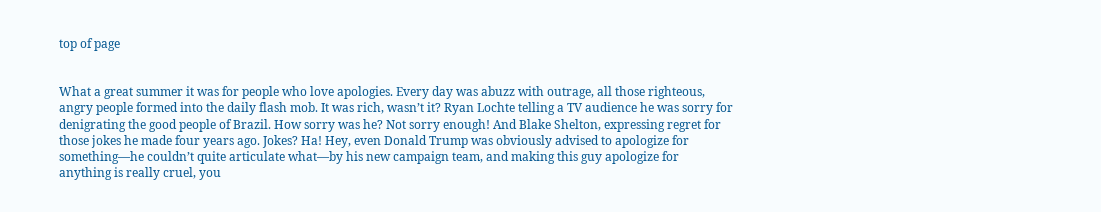top of page


What a great summer it was for people who love apologies. Every day was abuzz with outrage, all those righteous, angry people formed into the daily flash mob. It was rich, wasn’t it? Ryan Lochte telling a TV audience he was sorry for denigrating the good people of Brazil. How sorry was he? Not sorry enough! And Blake Shelton, expressing regret for those jokes he made four years ago. Jokes? Ha! Hey, even Donald Trump was obviously advised to apologize for something—he couldn’t quite articulate what—by his new campaign team, and making this guy apologize for anything is really cruel, you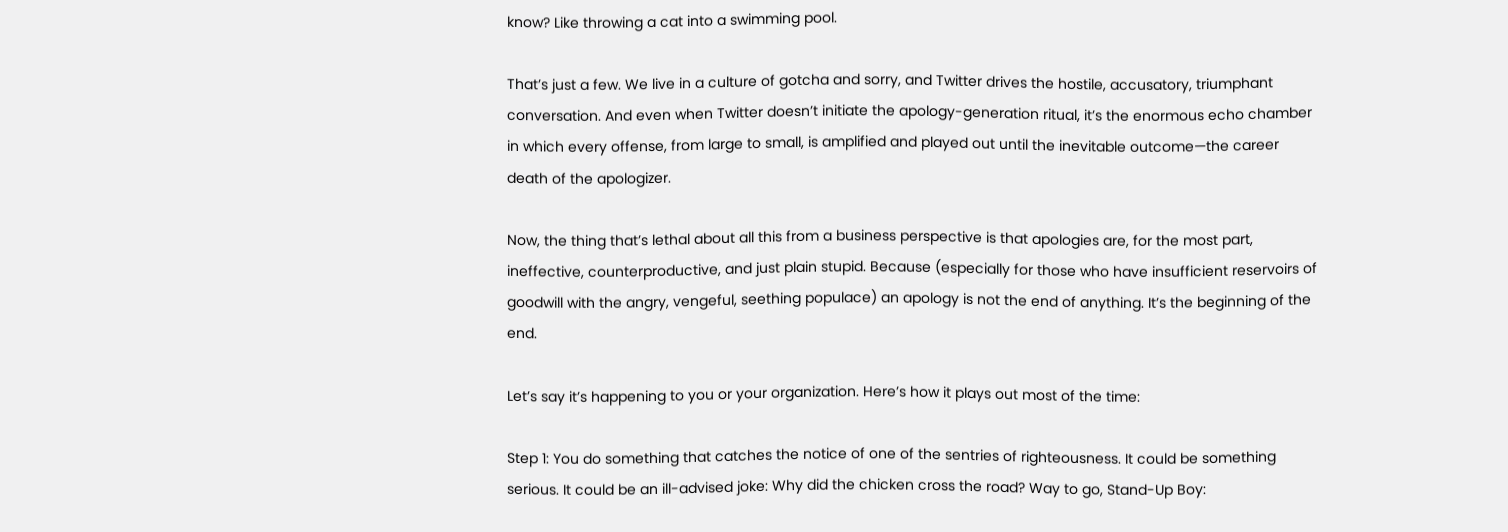know? Like throwing a cat into a swimming pool.

That’s just a few. We live in a culture of gotcha and sorry, and Twitter drives the hostile, accusatory, triumphant conversation. And even when Twitter doesn’t initiate the apology-generation ritual, it’s the enormous echo chamber in which every offense, from large to small, is amplified and played out until the inevitable outcome—the career death of the apologizer.

Now, the thing that’s lethal about all this from a business perspective is that apologies are, for the most part, ineffective, counterproductive, and just plain stupid. Because (especially for those who have insufficient reservoirs of goodwill with the angry, vengeful, seething populace) an apology is not the end of anything. It’s the beginning of the end.

Let’s say it’s happening to you or your organization. Here’s how it plays out most of the time:

Step 1: You do something that catches the notice of one of the sentries of righteousness. It could be something serious. It could be an ill-advised joke: Why did the chicken cross the road? Way to go, Stand-Up Boy: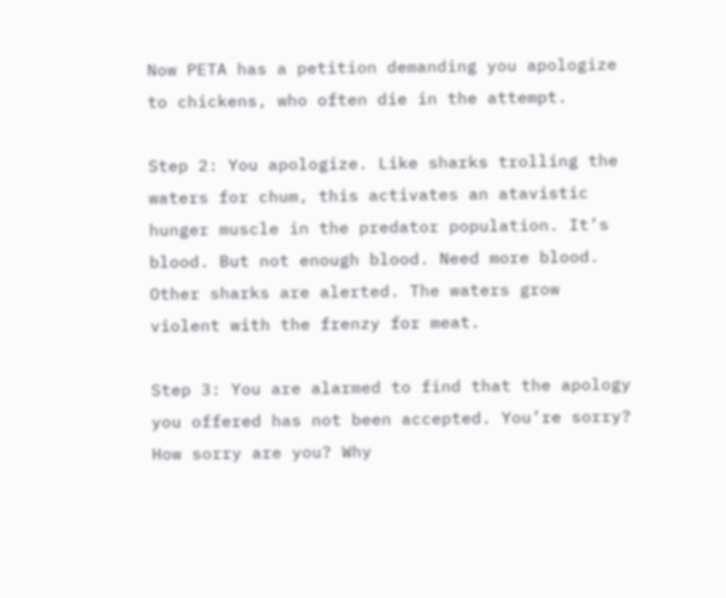Now PETA has a petition demanding you apologize to chickens, who often die in the attempt.

Step 2: You apologize. Like sharks trolling the waters for chum, this activates an atavistic hunger muscle in the predator population. It’s blood. But not enough blood. Need more blood. Other sharks are alerted. The waters grow violent with the frenzy for meat.

Step 3: You are alarmed to find that the apology you offered has not been accepted. You’re sorry? How sorry are you? Why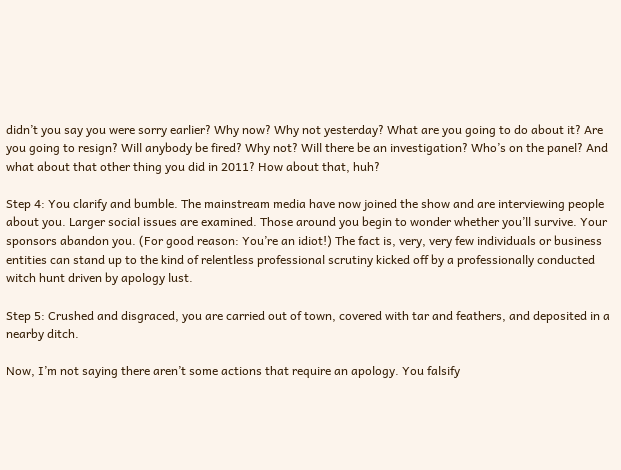didn’t you say you were sorry earlier? Why now? Why not yesterday? What are you going to do about it? Are you going to resign? Will anybody be fired? Why not? Will there be an investigation? Who’s on the panel? And what about that other thing you did in 2011? How about that, huh?

Step 4: You clarify and bumble. The mainstream media have now joined the show and are interviewing people about you. Larger social issues are examined. Those around you begin to wonder whether you’ll survive. Your sponsors abandon you. (For good reason: You’re an idiot!) The fact is, very, very few individuals or business entities can stand up to the kind of relentless professional scrutiny kicked off by a professionally conducted witch hunt driven by apology lust.

Step 5: Crushed and disgraced, you are carried out of town, covered with tar and feathers, and deposited in a nearby ditch.

Now, I’m not saying there aren’t some actions that require an apology. You falsify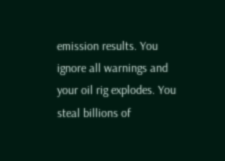emission results. You ignore all warnings and your oil rig explodes. You steal billions of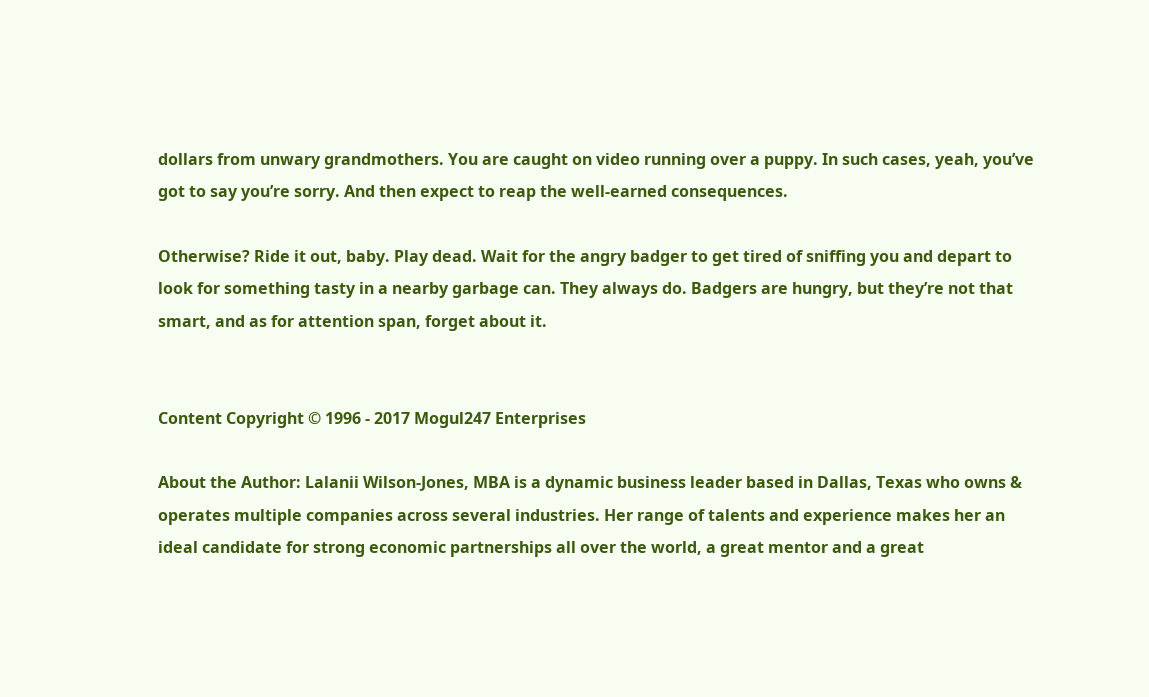dollars from unwary grandmothers. You are caught on video running over a puppy. In such cases, yeah, you’ve got to say you’re sorry. And then expect to reap the well-earned consequences.

Otherwise? Ride it out, baby. Play dead. Wait for the angry badger to get tired of sniffing you and depart to look for something tasty in a nearby garbage can. They always do. Badgers are hungry, but they’re not that smart, and as for attention span, forget about it.


Content Copyright © 1996 - 2017 Mogul247 Enterprises

About the Author: Lalanii Wilson-Jones, MBA is a dynamic business leader based in Dallas, Texas who owns & operates multiple companies across several industries. Her range of talents and experience makes her an ideal candidate for strong economic partnerships all over the world, a great mentor and a great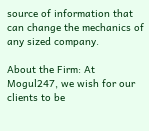source of information that can change the mechanics of any sized company.

About the Firm: At Mogul247, we wish for our clients to be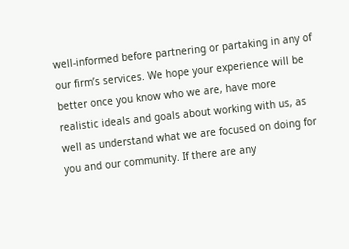well-informed before partnering or partaking in any of our firm’s services. We hope your experience will be better once you know who we are, have more realistic ideals and goals about working with us, as well as understand what we are focused on doing for you and our community. If there are any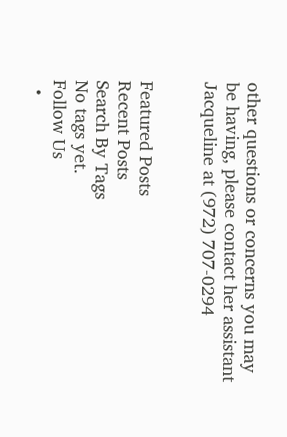other questions or concerns you may be having, please contact her assistant Jacqueline at (972) 707-0294


Featured Posts
Recent Posts
Search By Tags
No tags yet.
Follow Us
  •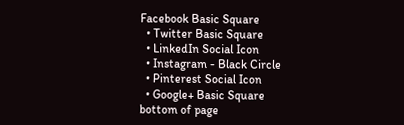Facebook Basic Square
  • Twitter Basic Square
  • LinkedIn Social Icon
  • Instagram - Black Circle
  • Pinterest Social Icon
  • Google+ Basic Square
bottom of page